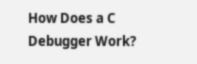How Does a C Debugger Work?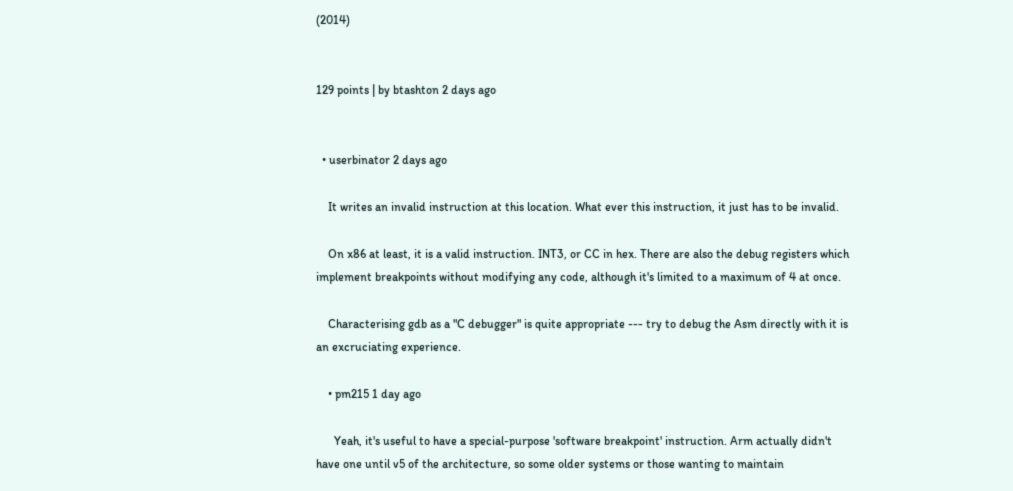(2014)


129 points | by btashton 2 days ago


  • userbinator 2 days ago

    It writes an invalid instruction at this location. What ever this instruction, it just has to be invalid.

    On x86 at least, it is a valid instruction. INT3, or CC in hex. There are also the debug registers which implement breakpoints without modifying any code, although it's limited to a maximum of 4 at once.

    Characterising gdb as a "C debugger" is quite appropriate --- try to debug the Asm directly with it is an excruciating experience.

    • pm215 1 day ago

      Yeah, it's useful to have a special-purpose 'software breakpoint' instruction. Arm actually didn't have one until v5 of the architecture, so some older systems or those wanting to maintain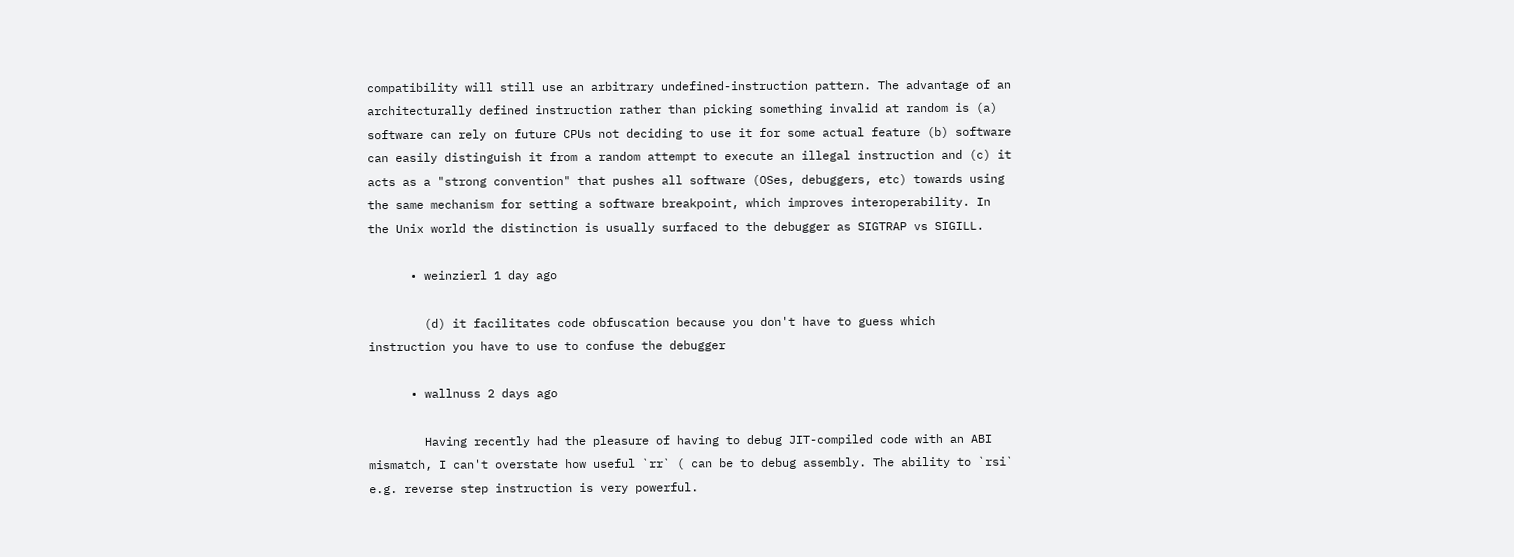compatibility will still use an arbitrary undefined-instruction pattern. The advantage of an architecturally defined instruction rather than picking something invalid at random is (a) software can rely on future CPUs not deciding to use it for some actual feature (b) software can easily distinguish it from a random attempt to execute an illegal instruction and (c) it acts as a "strong convention" that pushes all software (OSes, debuggers, etc) towards using the same mechanism for setting a software breakpoint, which improves interoperability. In the Unix world the distinction is usually surfaced to the debugger as SIGTRAP vs SIGILL.

      • weinzierl 1 day ago

        (d) it facilitates code obfuscation because you don't have to guess which instruction you have to use to confuse the debugger

      • wallnuss 2 days ago

        Having recently had the pleasure of having to debug JIT-compiled code with an ABI mismatch, I can't overstate how useful `rr` ( can be to debug assembly. The ability to `rsi` e.g. reverse step instruction is very powerful.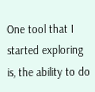One tool that I started exploring is, the ability to do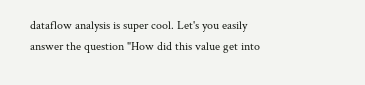dataflow analysis is super cool. Let's you easily answer the question "How did this value get into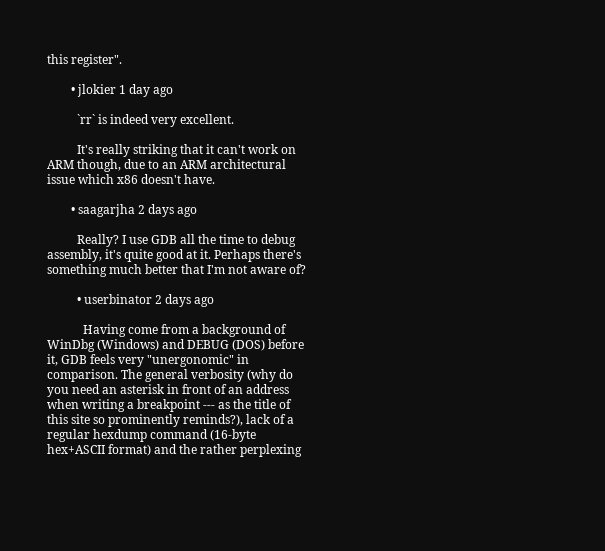this register".

        • jlokier 1 day ago

          `rr` is indeed very excellent.

          It's really striking that it can't work on ARM though, due to an ARM architectural issue which x86 doesn't have.

        • saagarjha 2 days ago

          Really? I use GDB all the time to debug assembly, it's quite good at it. Perhaps there's something much better that I'm not aware of?

          • userbinator 2 days ago

            Having come from a background of WinDbg (Windows) and DEBUG (DOS) before it, GDB feels very "unergonomic" in comparison. The general verbosity (why do you need an asterisk in front of an address when writing a breakpoint --- as the title of this site so prominently reminds?), lack of a regular hexdump command (16-byte hex+ASCII format) and the rather perplexing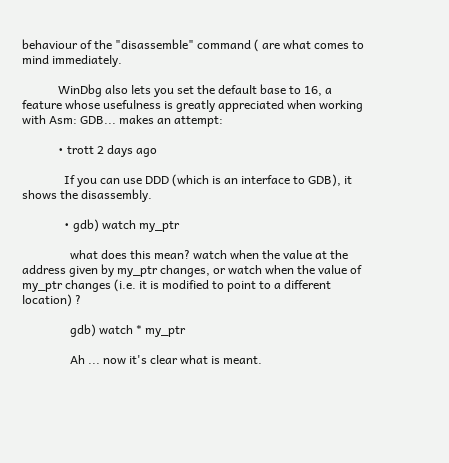behaviour of the "disassemble" command ( are what comes to mind immediately.

            WinDbg also lets you set the default base to 16, a feature whose usefulness is greatly appreciated when working with Asm: GDB... makes an attempt:

            • trott 2 days ago

              If you can use DDD (which is an interface to GDB), it shows the disassembly.

              • gdb) watch my_ptr

                what does this mean? watch when the value at the address given by my_ptr changes, or watch when the value of my_ptr changes (i.e. it is modified to point to a different location) ?

                gdb) watch * my_ptr

                Ah ... now it's clear what is meant.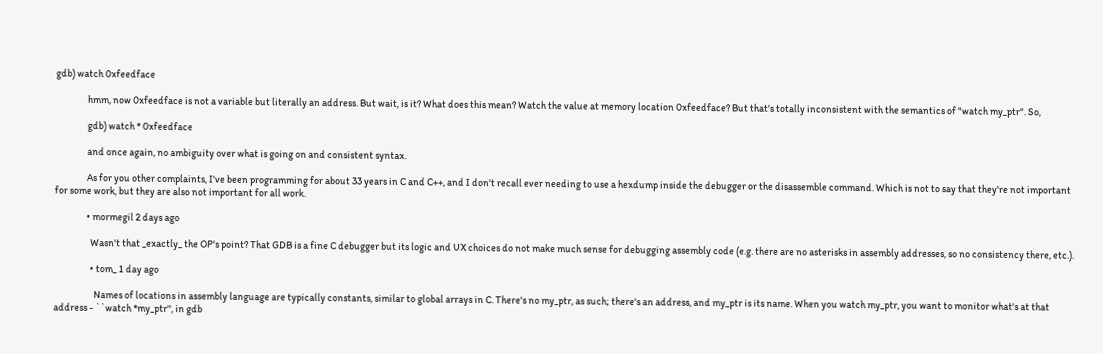gdb) watch 0xfeedface

                hmm, now 0xfeedface is not a variable but literally an address. But wait, is it? What does this mean? Watch the value at memory location 0xfeedface? But that's totally inconsistent with the semantics of "watch my_ptr". So,

                gdb) watch * 0xfeedface

                and once again, no ambiguity over what is going on and consistent syntax.

                As for you other complaints, I've been programming for about 33 years in C and C++, and I don't recall ever needing to use a hexdump inside the debugger or the disassemble command. Which is not to say that they're not important for some work, but they are also not important for all work.

                • mormegil 2 days ago

                  Wasn't that _exactly_ the OP's point? That GDB is a fine C debugger but its logic and UX choices do not make much sense for debugging assembly code (e.g. there are no asterisks in assembly addresses, so no consistency there, etc.).

                  • tom_ 1 day ago

                    Names of locations in assembly language are typically constants, similar to global arrays in C. There's no my_ptr, as such; there's an address, and my_ptr is its name. When you watch my_ptr, you want to monitor what's at that address - ``watch *my_ptr'', in gdb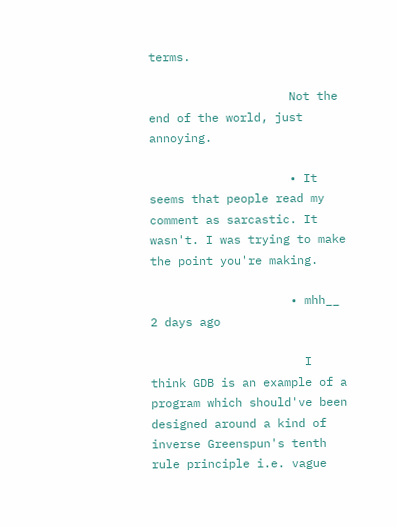terms.

                    Not the end of the world, just annoying.

                    • It seems that people read my comment as sarcastic. It wasn't. I was trying to make the point you're making.

                    • mhh__ 2 days ago

                      I think GDB is an example of a program which should've been designed around a kind of inverse Greenspun's tenth rule principle i.e. vague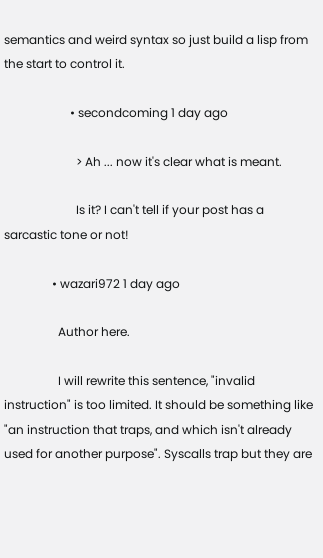semantics and weird syntax so just build a lisp from the start to control it.

                      • secondcoming 1 day ago

                        > Ah ... now it's clear what is meant.

                        Is it? I can't tell if your post has a sarcastic tone or not!

                • wazari972 1 day ago

                  Author here.

                  I will rewrite this sentence, "invalid instruction" is too limited. It should be something like "an instruction that traps, and which isn't already used for another purpose". Syscalls trap but they are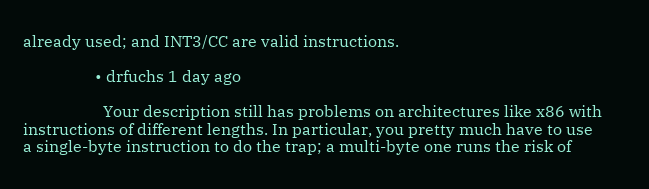already used; and INT3/CC are valid instructions.

                  • drfuchs 1 day ago

                    Your description still has problems on architectures like x86 with instructions of different lengths. In particular, you pretty much have to use a single-byte instruction to do the trap; a multi-byte one runs the risk of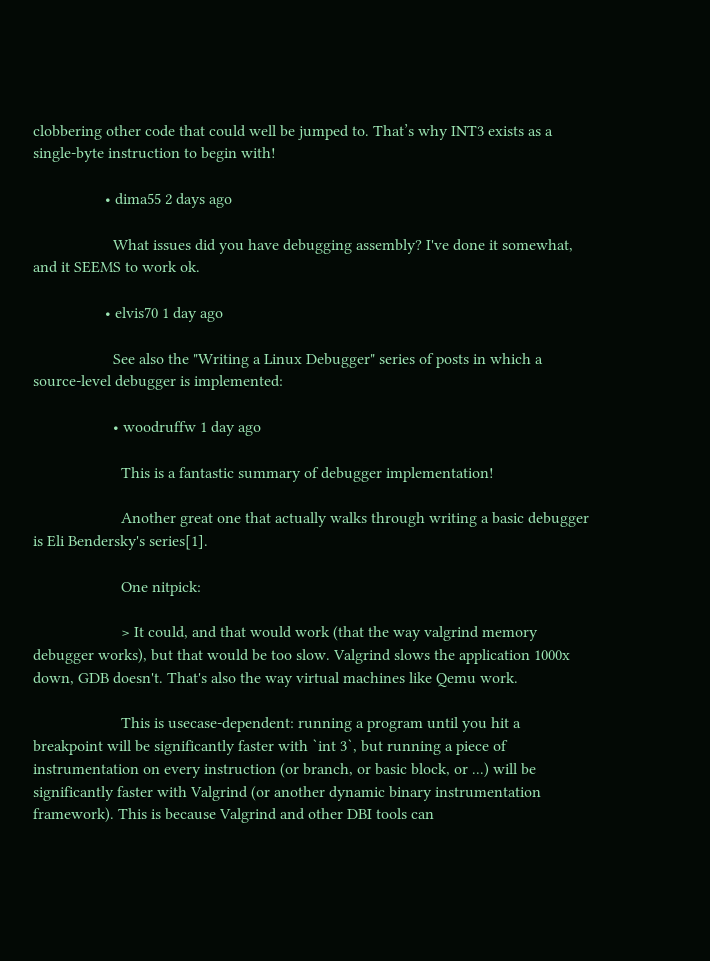clobbering other code that could well be jumped to. That’s why INT3 exists as a single-byte instruction to begin with!

                  • dima55 2 days ago

                    What issues did you have debugging assembly? I've done it somewhat, and it SEEMS to work ok.

                  • elvis70 1 day ago

                    See also the "Writing a Linux Debugger" series of posts in which a source-level debugger is implemented:

                    • woodruffw 1 day ago

                      This is a fantastic summary of debugger implementation!

                      Another great one that actually walks through writing a basic debugger is Eli Bendersky's series[1].

                      One nitpick:

                      > It could, and that would work (that the way valgrind memory debugger works), but that would be too slow. Valgrind slows the application 1000x down, GDB doesn't. That's also the way virtual machines like Qemu work.

                      This is usecase-dependent: running a program until you hit a breakpoint will be significantly faster with `int 3`, but running a piece of instrumentation on every instruction (or branch, or basic block, or ...) will be significantly faster with Valgrind (or another dynamic binary instrumentation framework). This is because Valgrind and other DBI tools can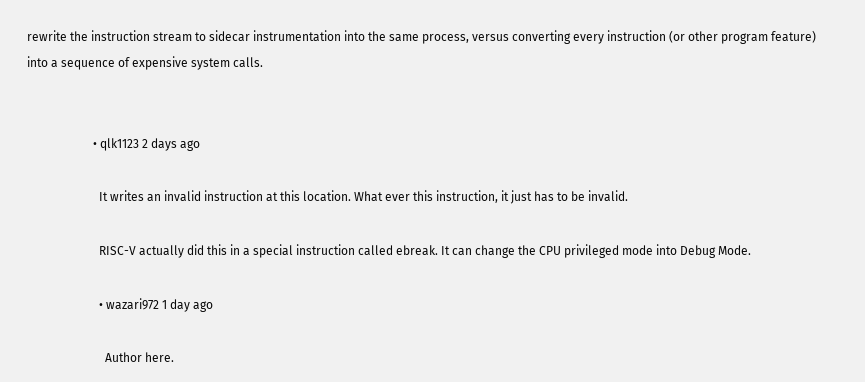rewrite the instruction stream to sidecar instrumentation into the same process, versus converting every instruction (or other program feature) into a sequence of expensive system calls.


                      • qlk1123 2 days ago

                        It writes an invalid instruction at this location. What ever this instruction, it just has to be invalid.

                        RISC-V actually did this in a special instruction called ebreak. It can change the CPU privileged mode into Debug Mode.

                        • wazari972 1 day ago

                          Author here.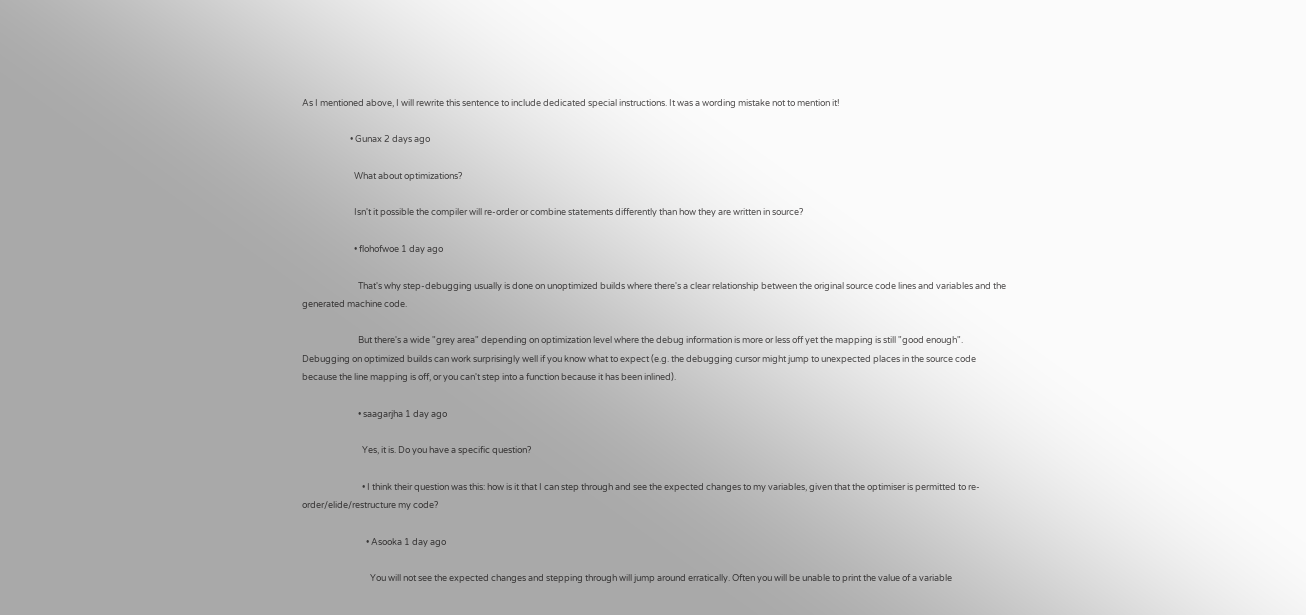As I mentioned above, I will rewrite this sentence to include dedicated special instructions. It was a wording mistake not to mention it!

                        • Gunax 2 days ago

                          What about optimizations?

                          Isn't it possible the compiler will re-order or combine statements differently than how they are written in source?

                          • flohofwoe 1 day ago

                            That's why step-debugging usually is done on unoptimized builds where there's a clear relationship between the original source code lines and variables and the generated machine code.

                            But there's a wide "grey area" depending on optimization level where the debug information is more or less off yet the mapping is still "good enough". Debugging on optimized builds can work surprisingly well if you know what to expect (e.g. the debugging cursor might jump to unexpected places in the source code because the line mapping is off, or you can't step into a function because it has been inlined).

                            • saagarjha 1 day ago

                              Yes, it is. Do you have a specific question?

                              • I think their question was this: how is it that I can step through and see the expected changes to my variables, given that the optimiser is permitted to re-order/elide/restructure my code?

                                • Asooka 1 day ago

                                  You will not see the expected changes and stepping through will jump around erratically. Often you will be unable to print the value of a variable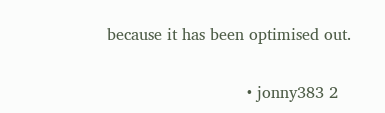because it has been optimised out.

                            • jonny383 2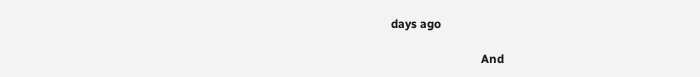days ago

                              And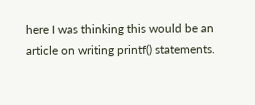here I was thinking this would be an article on writing printf() statements.